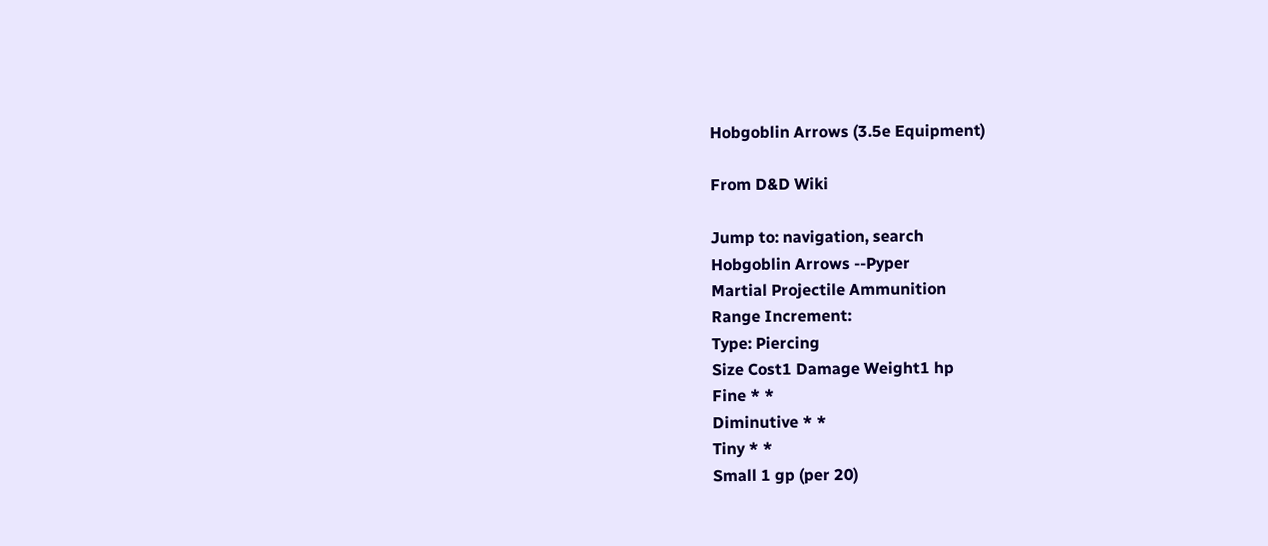Hobgoblin Arrows (3.5e Equipment)

From D&D Wiki

Jump to: navigation, search
Hobgoblin Arrows --Pyper
Martial Projectile Ammunition
Range Increment:
Type: Piercing
Size Cost1 Damage Weight1 hp
Fine * *
Diminutive * *
Tiny * *
Small 1 gp (per 20)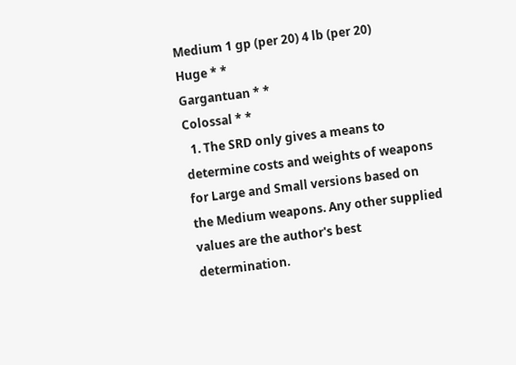Medium 1 gp (per 20) 4 lb (per 20)
Huge * *
Gargantuan * *
Colossal * *
  1. The SRD only gives a means to determine costs and weights of weapons for Large and Small versions based on the Medium weapons. Any other supplied values are the author's best determination.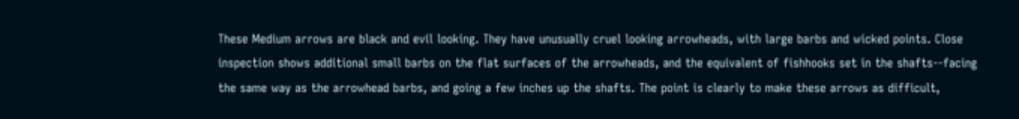These Medium arrows are black and evil looking. They have unusually cruel looking arrowheads, with large barbs and wicked points. Close inspection shows additional small barbs on the flat surfaces of the arrowheads, and the equivalent of fishhooks set in the shafts--facing the same way as the arrowhead barbs, and going a few inches up the shafts. The point is clearly to make these arrows as difficult,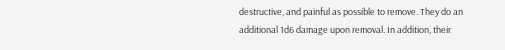destructive, and painful as possible to remove. They do an additional 1d6 damage upon removal. In addition, their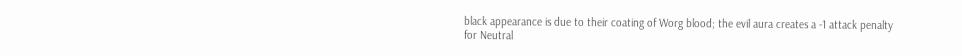black appearance is due to their coating of Worg blood; the evil aura creates a -1 attack penalty for Neutral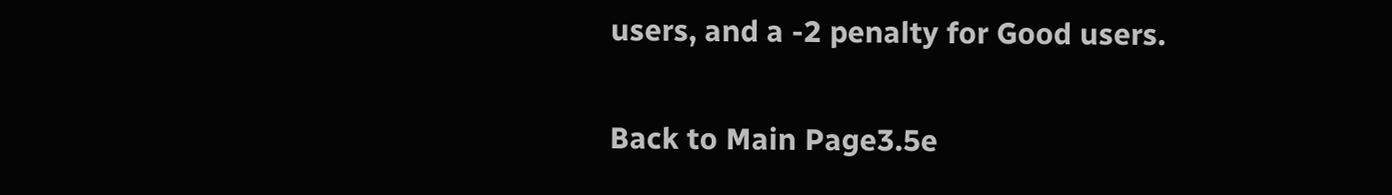users, and a -2 penalty for Good users.

Back to Main Page3.5e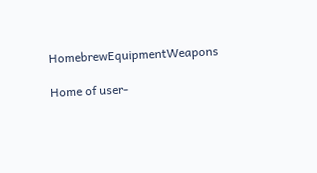HomebrewEquipmentWeapons

Home of user-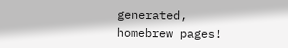generated,
homebrew pages!